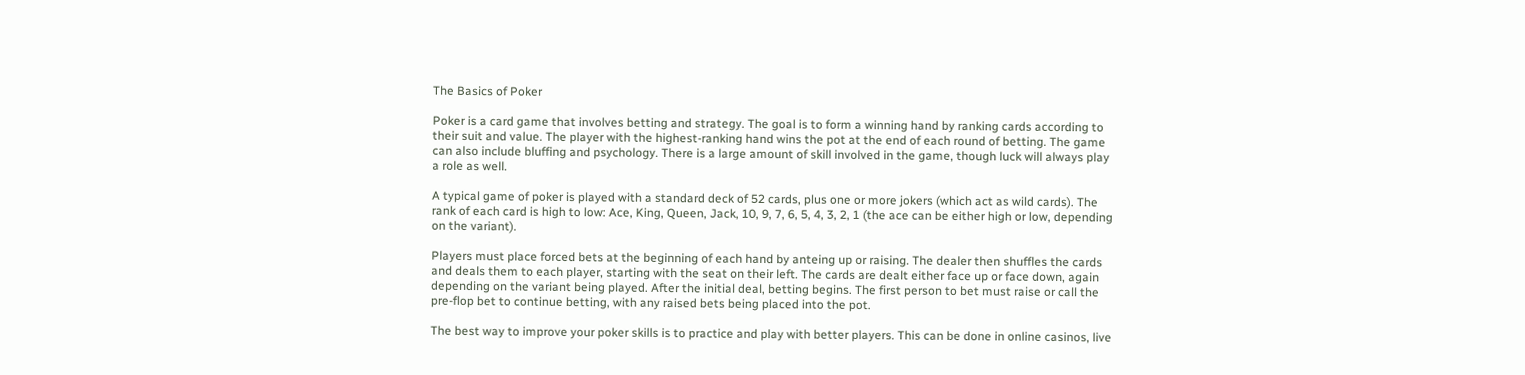The Basics of Poker

Poker is a card game that involves betting and strategy. The goal is to form a winning hand by ranking cards according to their suit and value. The player with the highest-ranking hand wins the pot at the end of each round of betting. The game can also include bluffing and psychology. There is a large amount of skill involved in the game, though luck will always play a role as well.

A typical game of poker is played with a standard deck of 52 cards, plus one or more jokers (which act as wild cards). The rank of each card is high to low: Ace, King, Queen, Jack, 10, 9, 7, 6, 5, 4, 3, 2, 1 (the ace can be either high or low, depending on the variant).

Players must place forced bets at the beginning of each hand by anteing up or raising. The dealer then shuffles the cards and deals them to each player, starting with the seat on their left. The cards are dealt either face up or face down, again depending on the variant being played. After the initial deal, betting begins. The first person to bet must raise or call the pre-flop bet to continue betting, with any raised bets being placed into the pot.

The best way to improve your poker skills is to practice and play with better players. This can be done in online casinos, live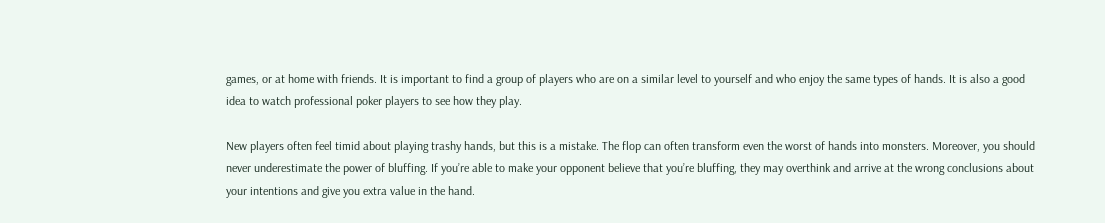games, or at home with friends. It is important to find a group of players who are on a similar level to yourself and who enjoy the same types of hands. It is also a good idea to watch professional poker players to see how they play.

New players often feel timid about playing trashy hands, but this is a mistake. The flop can often transform even the worst of hands into monsters. Moreover, you should never underestimate the power of bluffing. If you’re able to make your opponent believe that you’re bluffing, they may overthink and arrive at the wrong conclusions about your intentions and give you extra value in the hand.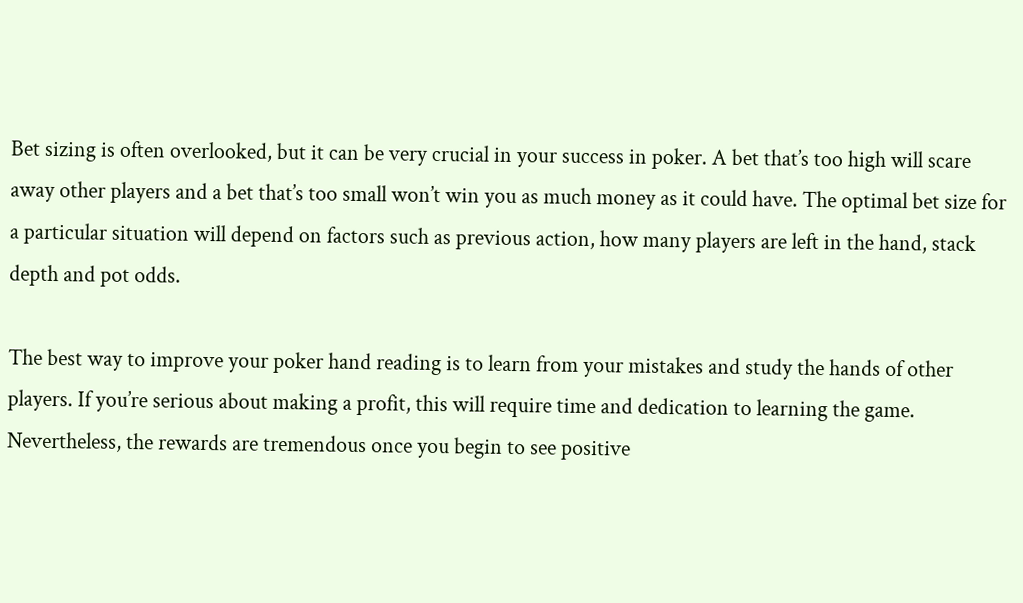Bet sizing is often overlooked, but it can be very crucial in your success in poker. A bet that’s too high will scare away other players and a bet that’s too small won’t win you as much money as it could have. The optimal bet size for a particular situation will depend on factors such as previous action, how many players are left in the hand, stack depth and pot odds.

The best way to improve your poker hand reading is to learn from your mistakes and study the hands of other players. If you’re serious about making a profit, this will require time and dedication to learning the game. Nevertheless, the rewards are tremendous once you begin to see positive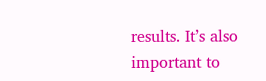results. It’s also important to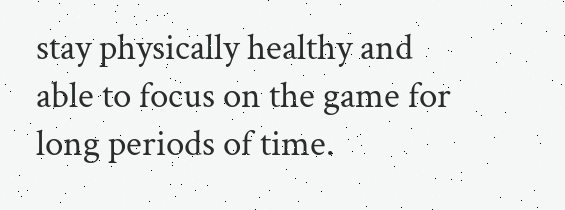stay physically healthy and able to focus on the game for long periods of time.